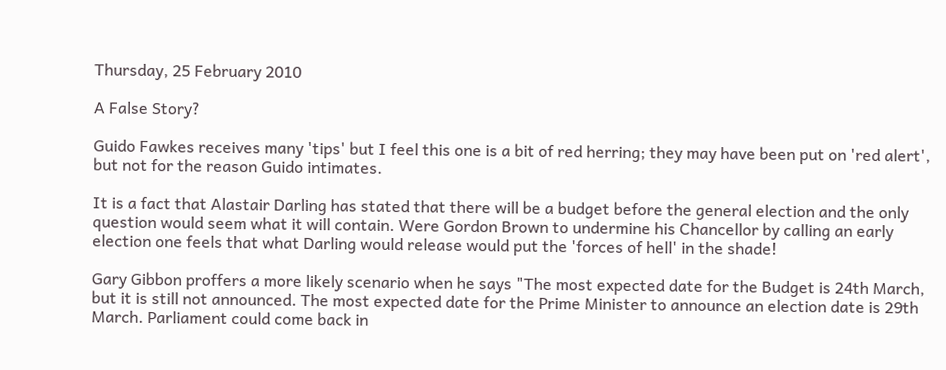Thursday, 25 February 2010

A False Story?

Guido Fawkes receives many 'tips' but I feel this one is a bit of red herring; they may have been put on 'red alert', but not for the reason Guido intimates.

It is a fact that Alastair Darling has stated that there will be a budget before the general election and the only question would seem what it will contain. Were Gordon Brown to undermine his Chancellor by calling an early election one feels that what Darling would release would put the 'forces of hell' in the shade!

Gary Gibbon proffers a more likely scenario when he says "The most expected date for the Budget is 24th March, but it is still not announced. The most expected date for the Prime Minister to announce an election date is 29th March. Parliament could come back in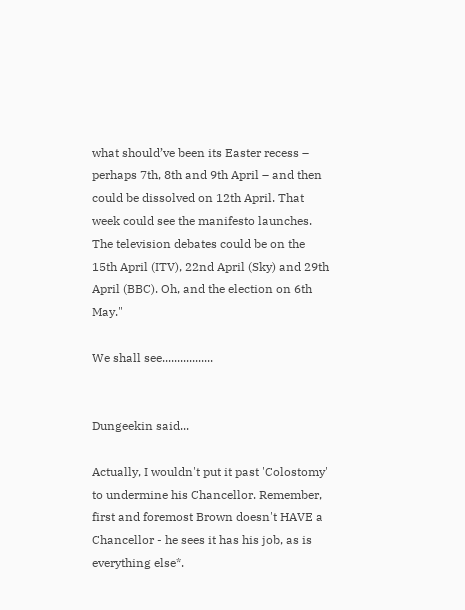what should’ve been its Easter recess – perhaps 7th, 8th and 9th April – and then could be dissolved on 12th April. That week could see the manifesto launches. The television debates could be on the 15th April (ITV), 22nd April (Sky) and 29th April (BBC). Oh, and the election on 6th May."

We shall see.................


Dungeekin said...

Actually, I wouldn't put it past 'Colostomy' to undermine his Chancellor. Remember, first and foremost Brown doesn't HAVE a Chancellor - he sees it has his job, as is everything else*.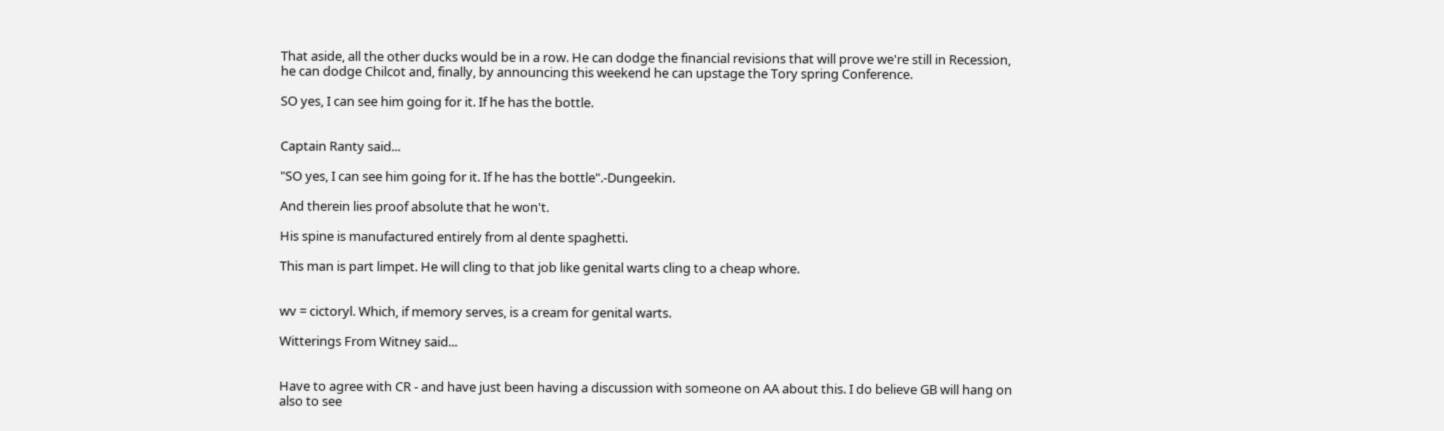That aside, all the other ducks would be in a row. He can dodge the financial revisions that will prove we're still in Recession, he can dodge Chilcot and, finally, by announcing this weekend he can upstage the Tory spring Conference.

SO yes, I can see him going for it. If he has the bottle.


Captain Ranty said...

"SO yes, I can see him going for it. If he has the bottle".-Dungeekin.

And therein lies proof absolute that he won't.

His spine is manufactured entirely from al dente spaghetti.

This man is part limpet. He will cling to that job like genital warts cling to a cheap whore.


wv = cictoryl. Which, if memory serves, is a cream for genital warts.

Witterings From Witney said...


Have to agree with CR - and have just been having a discussion with someone on AA about this. I do believe GB will hang on also to see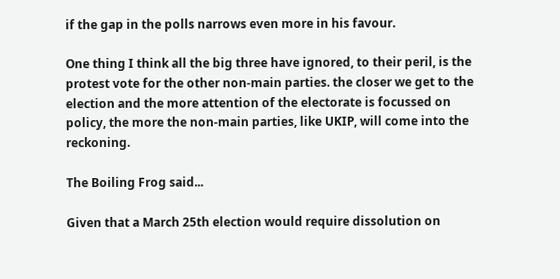if the gap in the polls narrows even more in his favour.

One thing I think all the big three have ignored, to their peril, is the protest vote for the other non-main parties. the closer we get to the election and the more attention of the electorate is focussed on policy, the more the non-main parties, like UKIP, will come into the reckoning.

The Boiling Frog said...

Given that a March 25th election would require dissolution on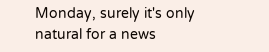Monday, surely it's only natural for a news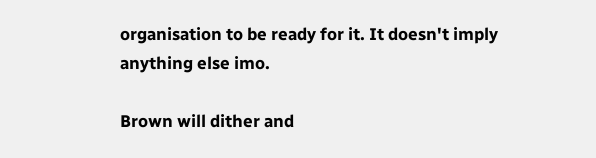organisation to be ready for it. It doesn't imply anything else imo.

Brown will dither and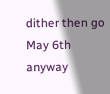dither then go May 6th anyway